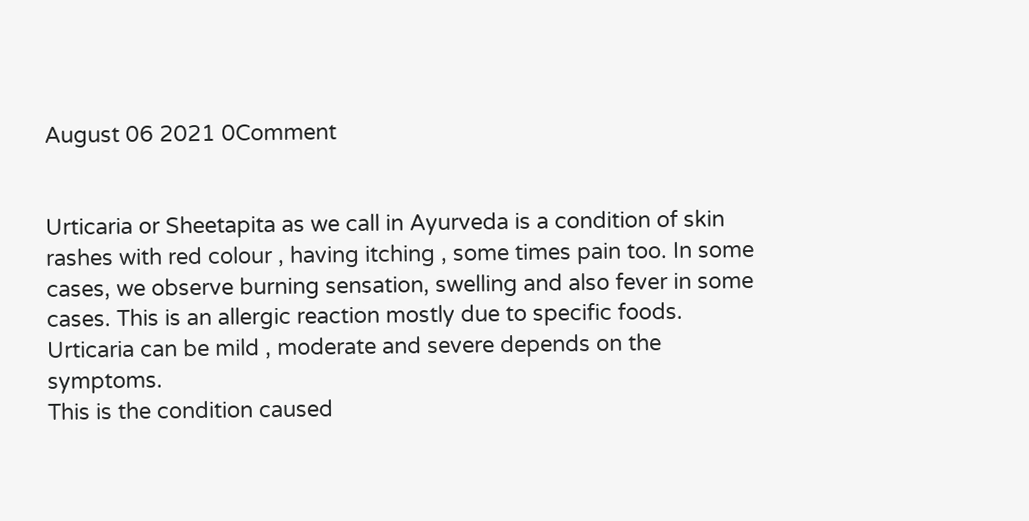August 06 2021 0Comment


Urticaria or Sheetapita as we call in Ayurveda is a condition of skin rashes with red colour , having itching , some times pain too. In some cases, we observe burning sensation, swelling and also fever in some cases. This is an allergic reaction mostly due to specific foods.
Urticaria can be mild , moderate and severe depends on the symptoms.
This is the condition caused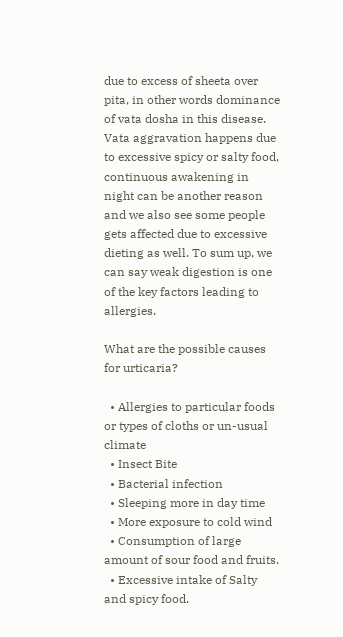due to excess of sheeta over pita, in other words dominance of vata dosha in this disease. Vata aggravation happens due to excessive spicy or salty food, continuous awakening in night can be another reason and we also see some people gets affected due to excessive dieting as well. To sum up, we can say weak digestion is one of the key factors leading to allergies.

What are the possible causes for urticaria?

  • Allergies to particular foods or types of cloths or un-usual climate
  • Insect Bite
  • Bacterial infection
  • Sleeping more in day time
  • More exposure to cold wind
  • Consumption of large amount of sour food and fruits.
  • Excessive intake of Salty and spicy food.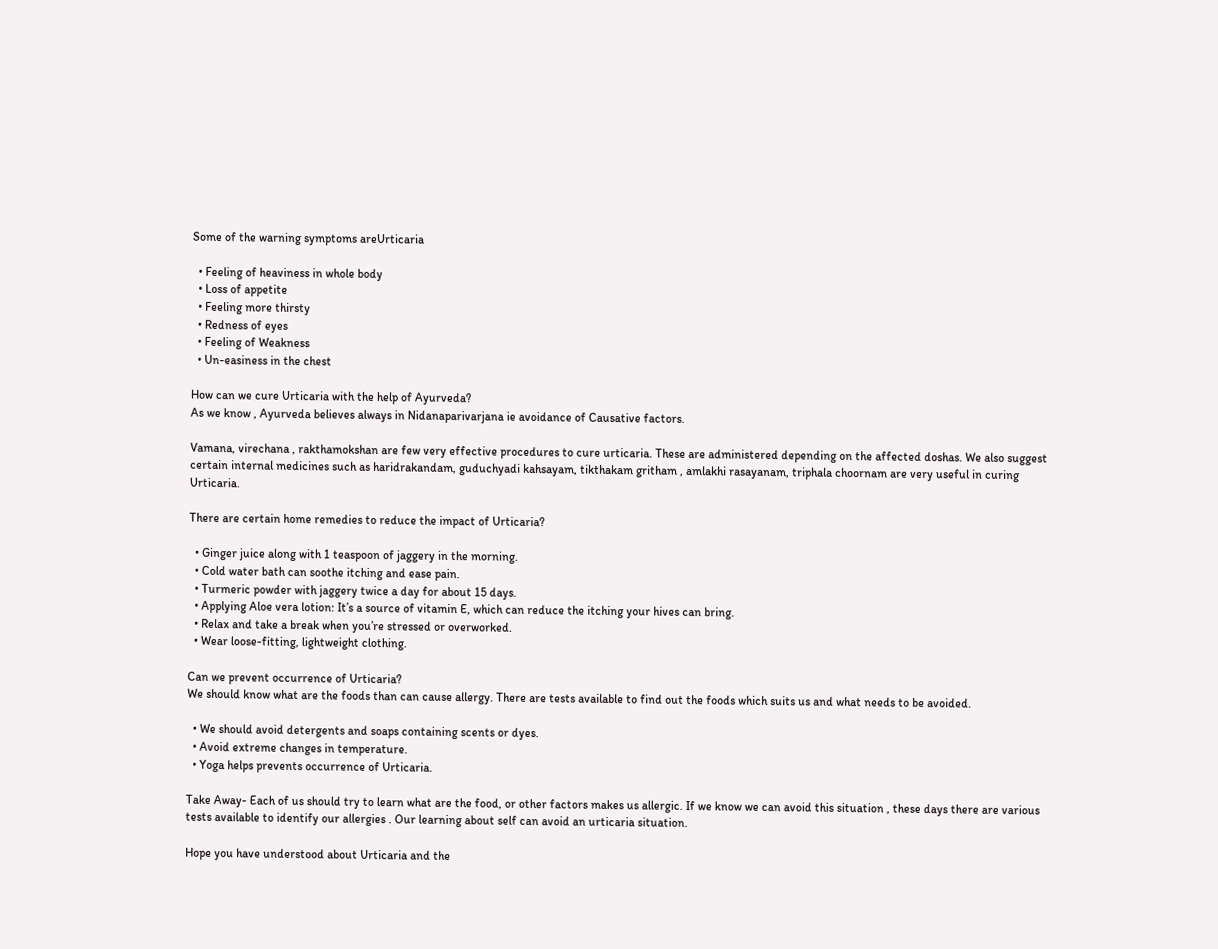Some of the warning symptoms areUrticaria

  • Feeling of heaviness in whole body
  • Loss of appetite
  • Feeling more thirsty
  • Redness of eyes
  • Feeling of Weakness
  • Un-easiness in the chest

How can we cure Urticaria with the help of Ayurveda?
As we know , Ayurveda believes always in Nidanaparivarjana ie avoidance of Causative factors.

Vamana, virechana , rakthamokshan are few very effective procedures to cure urticaria. These are administered depending on the affected doshas. We also suggest certain internal medicines such as haridrakandam, guduchyadi kahsayam, tikthakam gritham , amlakhi rasayanam, triphala choornam are very useful in curing Urticaria.

There are certain home remedies to reduce the impact of Urticaria?

  • Ginger juice along with 1 teaspoon of jaggery in the morning.
  • Cold water bath can soothe itching and ease pain.
  • Turmeric powder with jaggery twice a day for about 15 days.
  • Applying Aloe vera lotion: It’s a source of vitamin E, which can reduce the itching your hives can bring.
  • Relax and take a break when you’re stressed or overworked.
  • Wear loose-fitting, lightweight clothing.

Can we prevent occurrence of Urticaria?
We should know what are the foods than can cause allergy. There are tests available to find out the foods which suits us and what needs to be avoided.

  • We should avoid detergents and soaps containing scents or dyes.
  • Avoid extreme changes in temperature.
  • Yoga helps prevents occurrence of Urticaria.

Take Away- Each of us should try to learn what are the food, or other factors makes us allergic. If we know we can avoid this situation , these days there are various tests available to identify our allergies . Our learning about self can avoid an urticaria situation.

Hope you have understood about Urticaria and the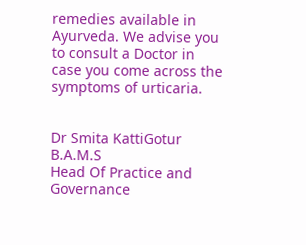remedies available in Ayurveda. We advise you to consult a Doctor in case you come across the symptoms of urticaria.


Dr Smita KattiGotur B.A.M.S
Head Of Practice and Governance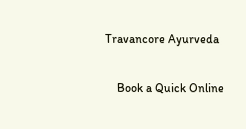Travancore Ayurveda

    Book a Quick Online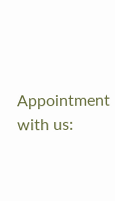Appointment with us: